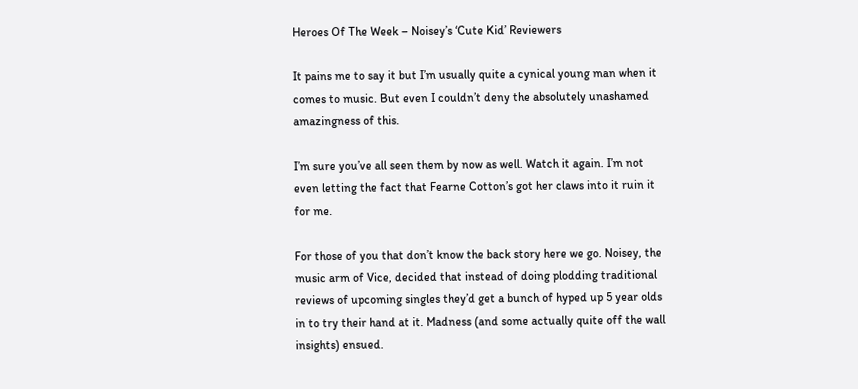Heroes Of The Week – Noisey’s ‘Cute Kid’ Reviewers

It pains me to say it but I’m usually quite a cynical young man when it comes to music. But even I couldn’t deny the absolutely unashamed amazingness of this.

I’m sure you’ve all seen them by now as well. Watch it again. I’m not even letting the fact that Fearne Cotton’s got her claws into it ruin it for me.

For those of you that don’t know the back story here we go. Noisey, the music arm of Vice, decided that instead of doing plodding traditional reviews of upcoming singles they’d get a bunch of hyped up 5 year olds in to try their hand at it. Madness (and some actually quite off the wall insights) ensued.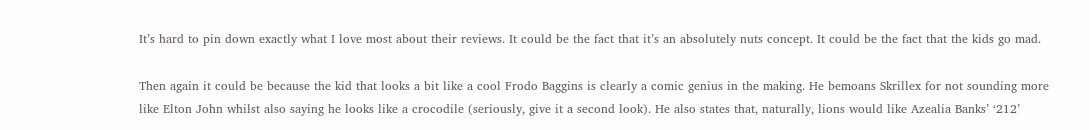It’s hard to pin down exactly what I love most about their reviews. It could be the fact that it’s an absolutely nuts concept. It could be the fact that the kids go mad.

Then again it could be because the kid that looks a bit like a cool Frodo Baggins is clearly a comic genius in the making. He bemoans Skrillex for not sounding more like Elton John whilst also saying he looks like a crocodile (seriously, give it a second look). He also states that, naturally, lions would like Azealia Banks’ ‘212’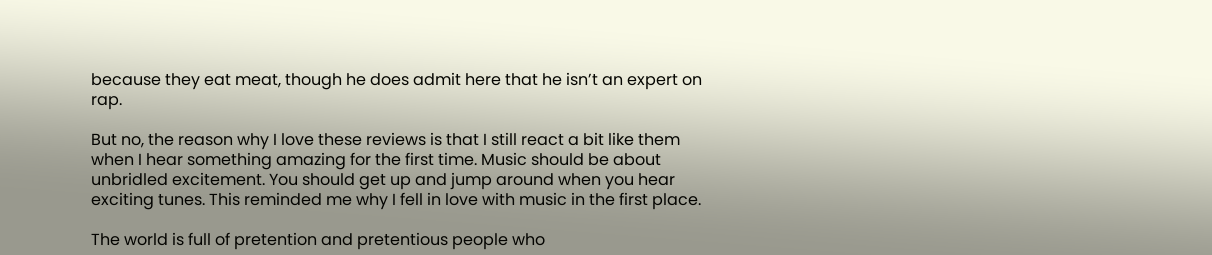because they eat meat, though he does admit here that he isn’t an expert on rap.

But no, the reason why I love these reviews is that I still react a bit like them when I hear something amazing for the first time. Music should be about unbridled excitement. You should get up and jump around when you hear exciting tunes. This reminded me why I fell in love with music in the first place.

The world is full of pretention and pretentious people who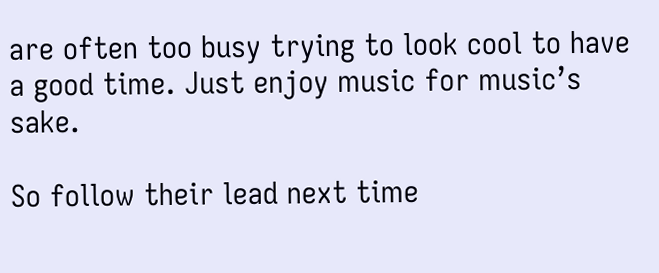are often too busy trying to look cool to have a good time. Just enjoy music for music’s sake.

So follow their lead next time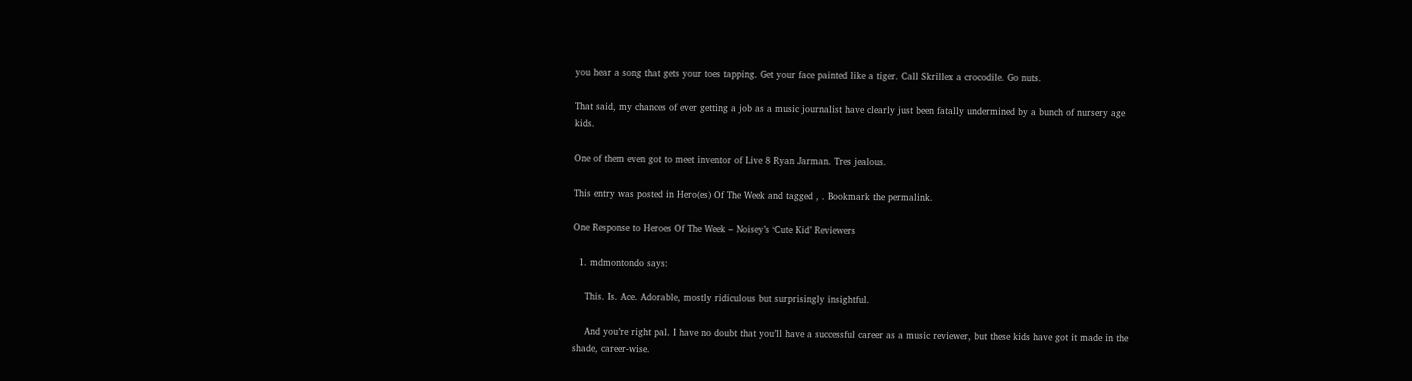you hear a song that gets your toes tapping. Get your face painted like a tiger. Call Skrillex a crocodile. Go nuts.

That said, my chances of ever getting a job as a music journalist have clearly just been fatally undermined by a bunch of nursery age kids.

One of them even got to meet inventor of Live 8 Ryan Jarman. Tres jealous.

This entry was posted in Hero(es) Of The Week and tagged , . Bookmark the permalink.

One Response to Heroes Of The Week – Noisey’s ‘Cute Kid’ Reviewers

  1. mdmontondo says:

    This. Is. Ace. Adorable, mostly ridiculous but surprisingly insightful.

    And you’re right pal. I have no doubt that you’ll have a successful career as a music reviewer, but these kids have got it made in the shade, career-wise.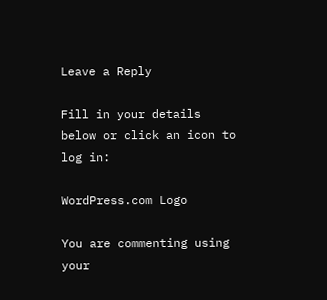Leave a Reply

Fill in your details below or click an icon to log in:

WordPress.com Logo

You are commenting using your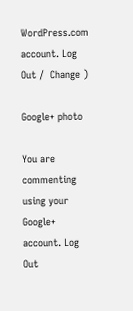WordPress.com account. Log Out /  Change )

Google+ photo

You are commenting using your Google+ account. Log Out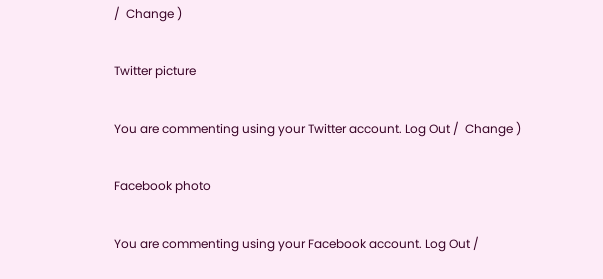/  Change )

Twitter picture

You are commenting using your Twitter account. Log Out /  Change )

Facebook photo

You are commenting using your Facebook account. Log Out /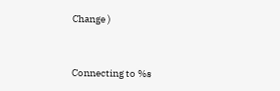Change )


Connecting to %s